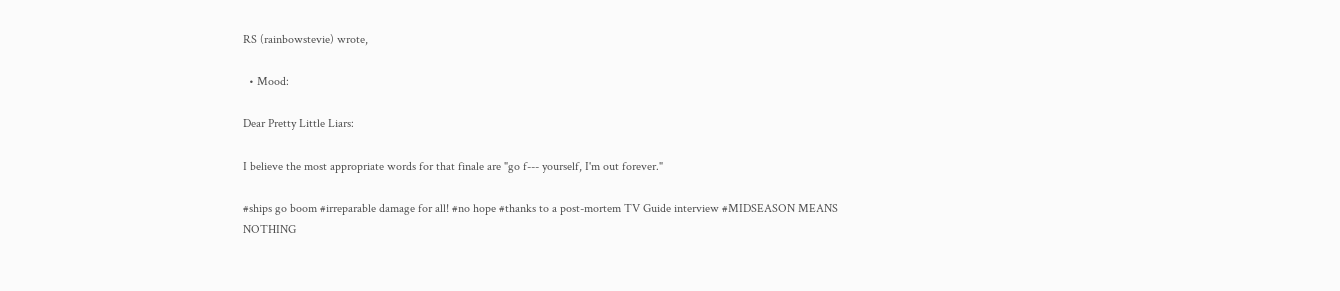RS (rainbowstevie) wrote,

  • Mood:

Dear Pretty Little Liars:

I believe the most appropriate words for that finale are "go f--- yourself, I'm out forever."

#ships go boom #irreparable damage for all! #no hope #thanks to a post-mortem TV Guide interview #MIDSEASON MEANS NOTHING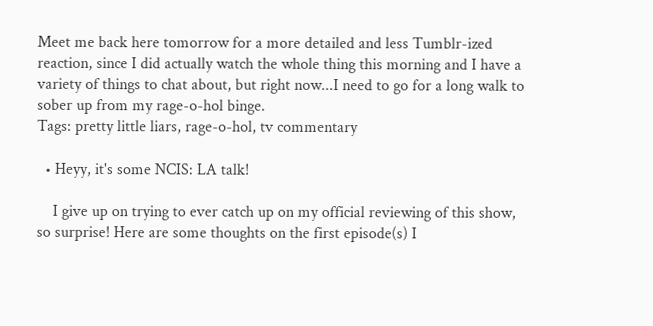Meet me back here tomorrow for a more detailed and less Tumblr-ized reaction, since I did actually watch the whole thing this morning and I have a variety of things to chat about, but right now...I need to go for a long walk to sober up from my rage-o-hol binge.
Tags: pretty little liars, rage-o-hol, tv commentary

  • Heyy, it's some NCIS: LA talk!

    I give up on trying to ever catch up on my official reviewing of this show, so surprise! Here are some thoughts on the first episode(s) I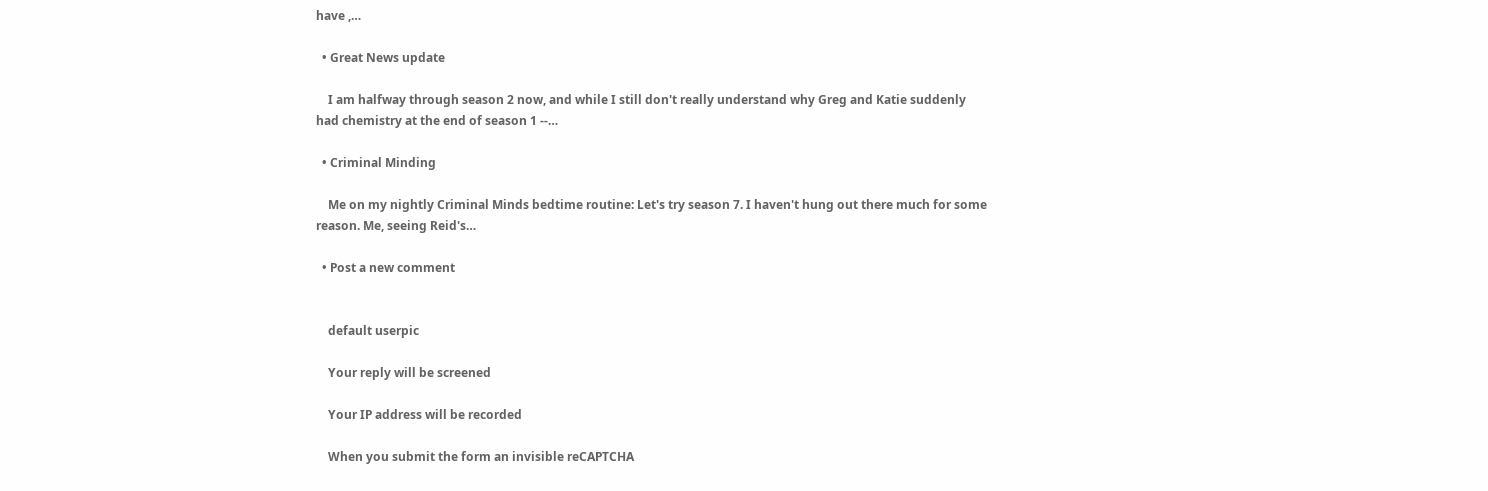have ,…

  • Great News update

    I am halfway through season 2 now, and while I still don't really understand why Greg and Katie suddenly had chemistry at the end of season 1 --…

  • Criminal Minding

    Me on my nightly Criminal Minds bedtime routine: Let's try season 7. I haven't hung out there much for some reason. Me, seeing Reid's…

  • Post a new comment


    default userpic

    Your reply will be screened

    Your IP address will be recorded

    When you submit the form an invisible reCAPTCHA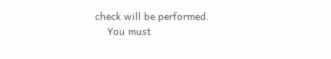check will be performed.
    You must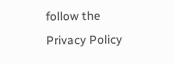follow the Privacy Policy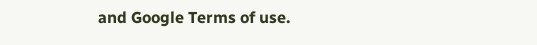and Google Terms of use.